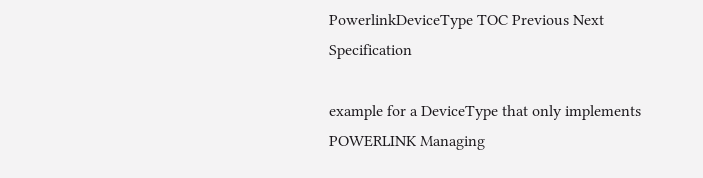PowerlinkDeviceType TOC Previous Next Specification

example for a DeviceType that only implements POWERLINK Managing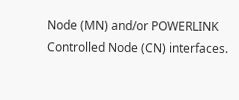Node (MN) and/or POWERLINK Controlled Node (CN) interfaces.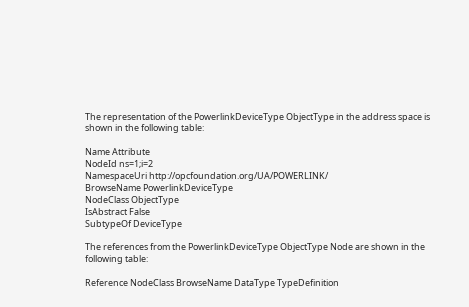The representation of the PowerlinkDeviceType ObjectType in the address space is shown in the following table:

Name Attribute
NodeId ns=1;i=2
NamespaceUri http://opcfoundation.org/UA/POWERLINK/
BrowseName PowerlinkDeviceType
NodeClass ObjectType
IsAbstract False
SubtypeOf DeviceType

The references from the PowerlinkDeviceType ObjectType Node are shown in the following table:

Reference NodeClass BrowseName DataType TypeDefinition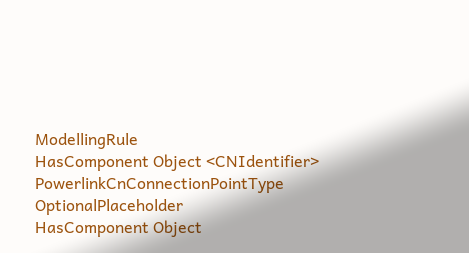ModellingRule
HasComponent Object <CNIdentifier>   PowerlinkCnConnectionPointType OptionalPlaceholder
HasComponent Object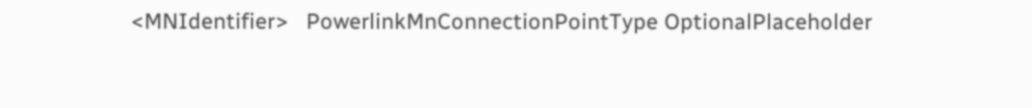<MNIdentifier>   PowerlinkMnConnectionPointType OptionalPlaceholder